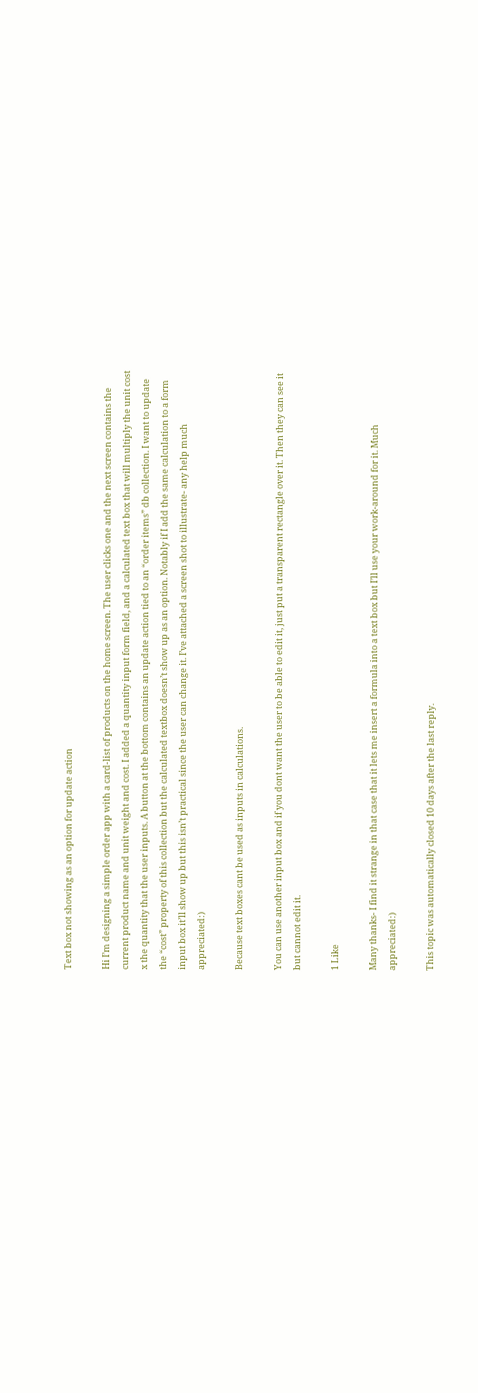Text box not showing as an option for update action

Hi I’m designing a simple order app with a card-list of products on the home screen. The user clicks one and the next screen contains the current product name and unit weight and cost. I added a quantity input form field, and a calculated text box that will multiply the unit cost x the quantity that the user inputs. A button at the bottom contains an update action tied to an “order items” db collection. I want to update the “cost” property of this collection but the calculated textbox doesn’t show up as an option. Notably if I add the same calculation to a form input box it’ll show up but this isn’t practical since the user can change it. I’ve attached a screen shot to illustrate- any help much appreciated:)

Because text boxes cant be used as inputs in calculations.

You can use another input box and if you dont want the user to be able to edit it, just put a transparent rectangle over it. Then they can see it but cannot edit it.

1 Like

Many thanks- I find it strange in that case that it lets me insert a formula into a text box but I’ll use your work-around for it. Much appreciated:)

This topic was automatically closed 10 days after the last reply.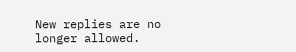New replies are no longer allowed.